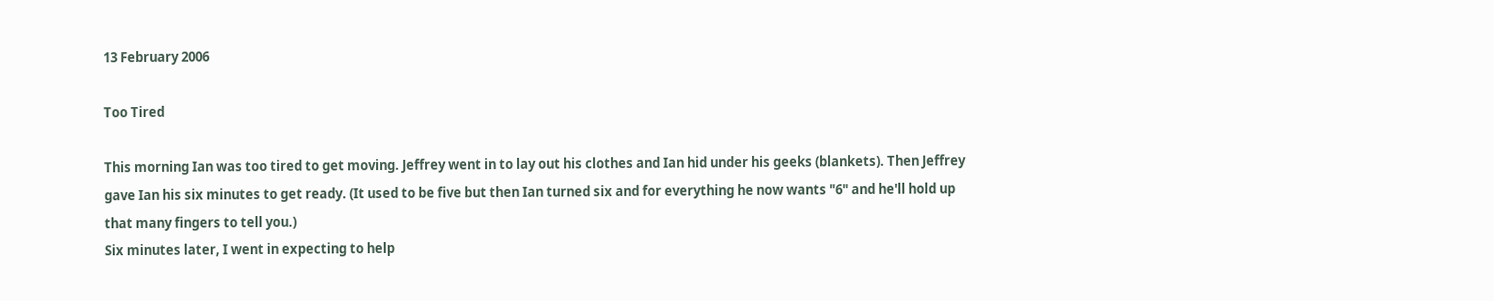13 February 2006

Too Tired

This morning Ian was too tired to get moving. Jeffrey went in to lay out his clothes and Ian hid under his geeks (blankets). Then Jeffrey gave Ian his six minutes to get ready. (It used to be five but then Ian turned six and for everything he now wants "6" and he'll hold up that many fingers to tell you.)
Six minutes later, I went in expecting to help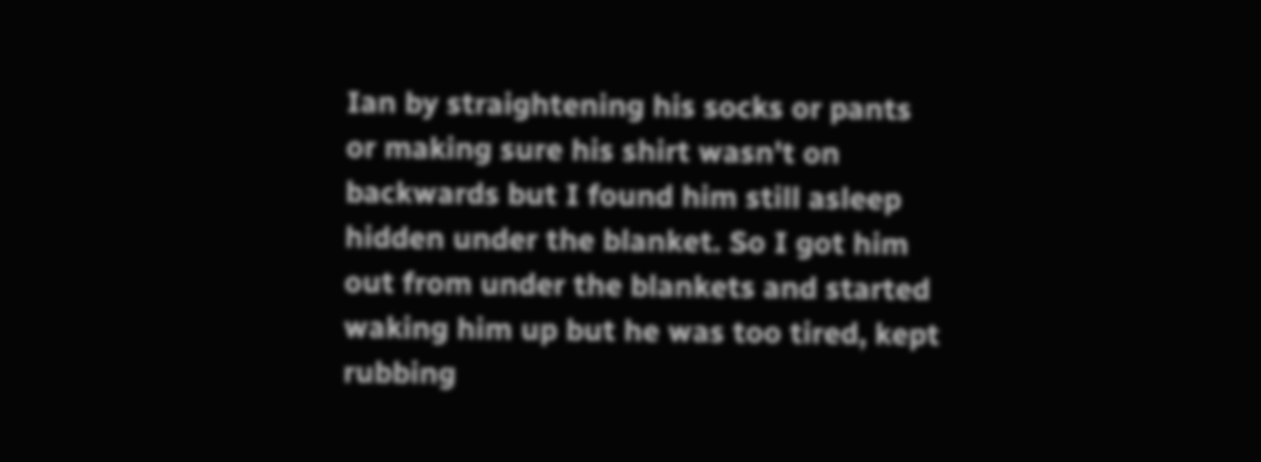Ian by straightening his socks or pants or making sure his shirt wasn't on backwards but I found him still asleep hidden under the blanket. So I got him out from under the blankets and started waking him up but he was too tired, kept rubbing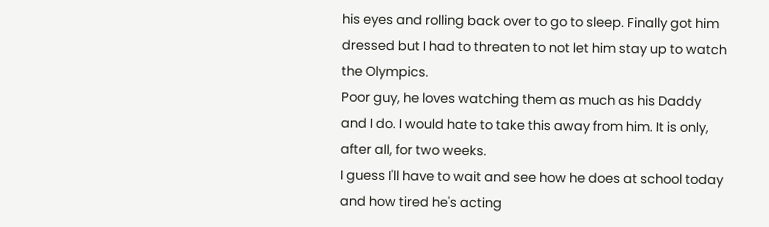his eyes and rolling back over to go to sleep. Finally got him dressed but I had to threaten to not let him stay up to watch the Olympics.
Poor guy, he loves watching them as much as his Daddy and I do. I would hate to take this away from him. It is only, after all, for two weeks.
I guess I'll have to wait and see how he does at school today and how tired he's acting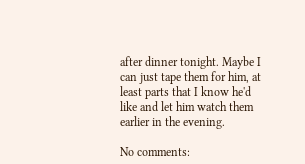after dinner tonight. Maybe I can just tape them for him, at least parts that I know he'd like and let him watch them earlier in the evening.

No comments: